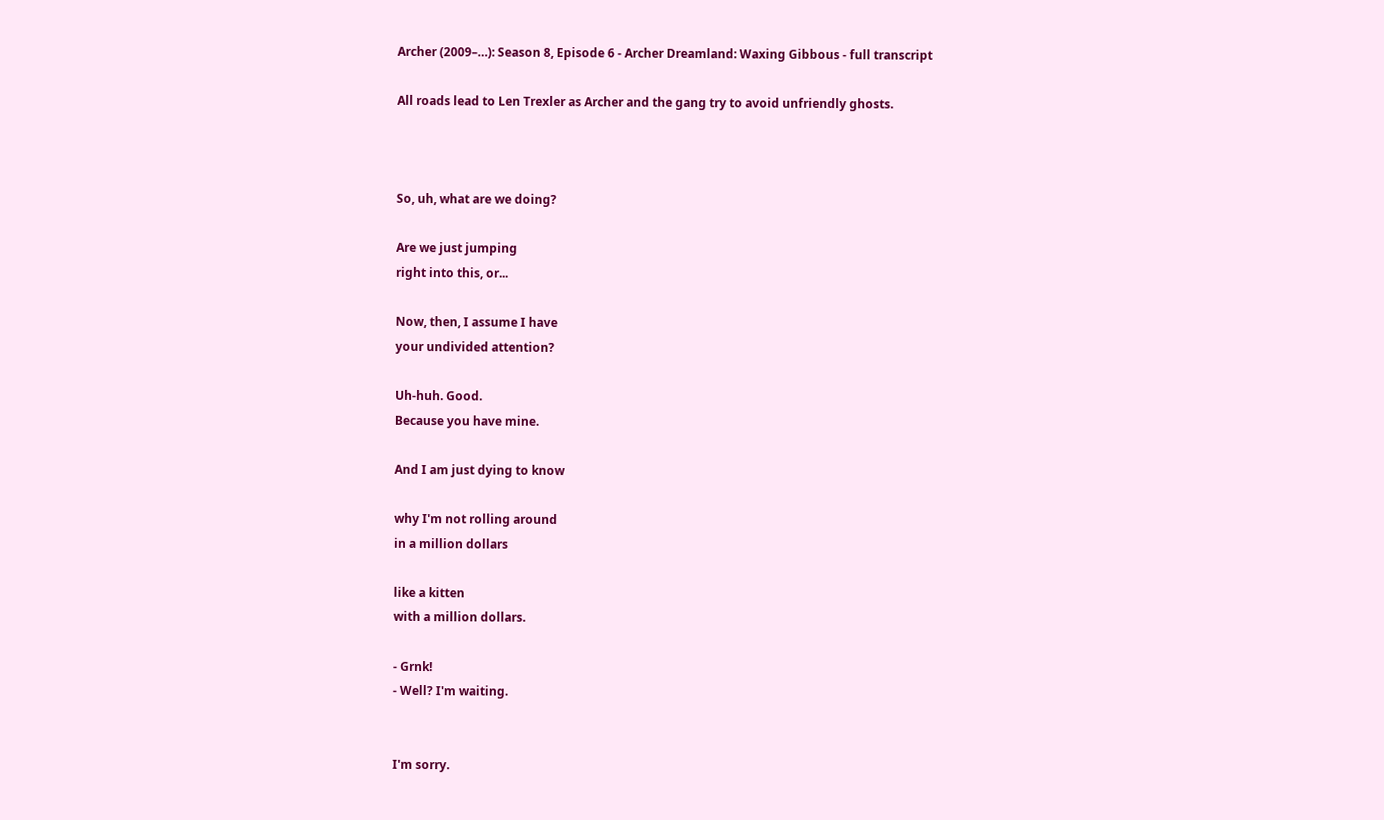Archer (2009–…): Season 8, Episode 6 - Archer Dreamland: Waxing Gibbous - full transcript

All roads lead to Len Trexler as Archer and the gang try to avoid unfriendly ghosts.



So, uh, what are we doing?

Are we just jumping
right into this, or...

Now, then, I assume I have
your undivided attention?

Uh-huh. Good.
Because you have mine.

And I am just dying to know

why I'm not rolling around
in a million dollars

like a kitten
with a million dollars.

- Grnk!
- Well? I'm waiting.


I'm sorry.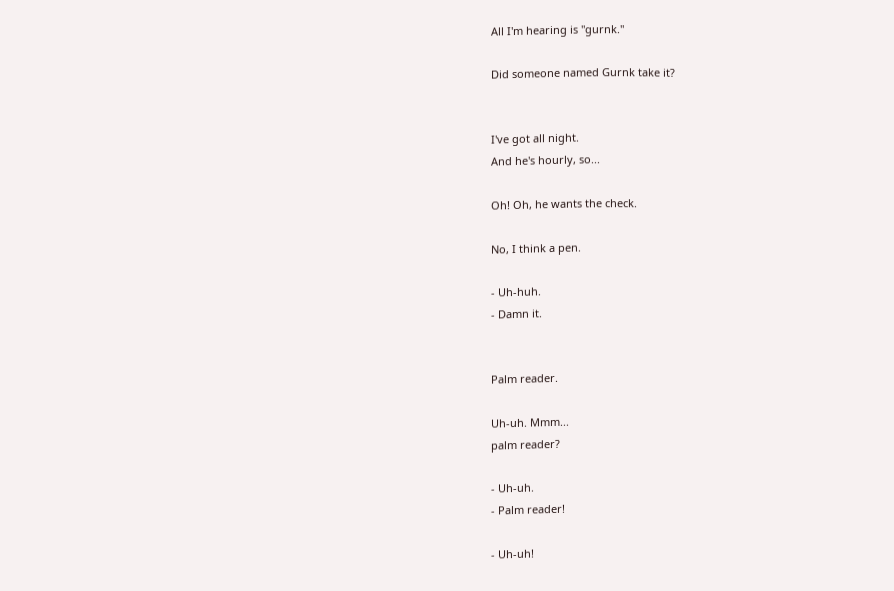All I'm hearing is "gurnk."

Did someone named Gurnk take it?


I've got all night.
And he's hourly, so...

Oh! Oh, he wants the check.

No, I think a pen.

- Uh-huh.
- Damn it.


Palm reader.

Uh-uh. Mmm...
palm reader?

- Uh-uh.
- Palm reader!

- Uh-uh!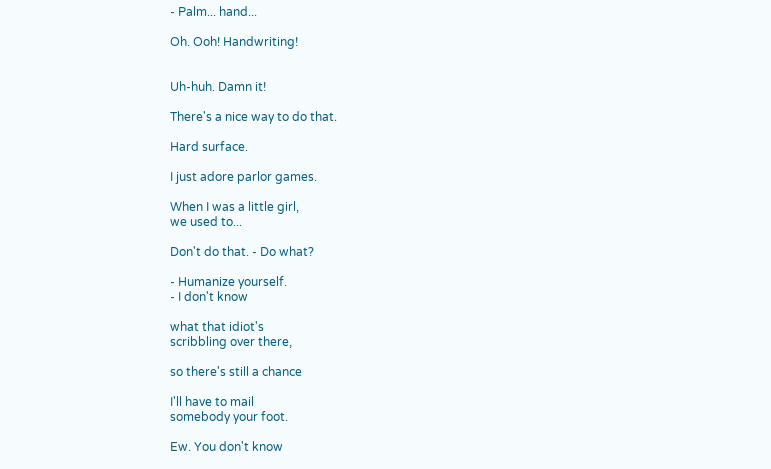- Palm... hand...

Oh. Ooh! Handwriting!


Uh-huh. Damn it!

There's a nice way to do that.

Hard surface.

I just adore parlor games.

When I was a little girl,
we used to...

Don't do that. - Do what?

- Humanize yourself.
- I don't know

what that idiot's
scribbling over there,

so there's still a chance

I'll have to mail
somebody your foot.

Ew. You don't know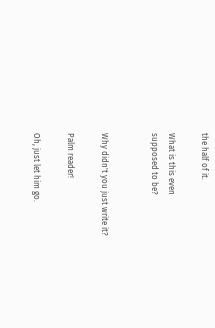the half of it.

What is this even
supposed to be?


Why didn't you just write it?

Palm reader!

Oh, just let him go.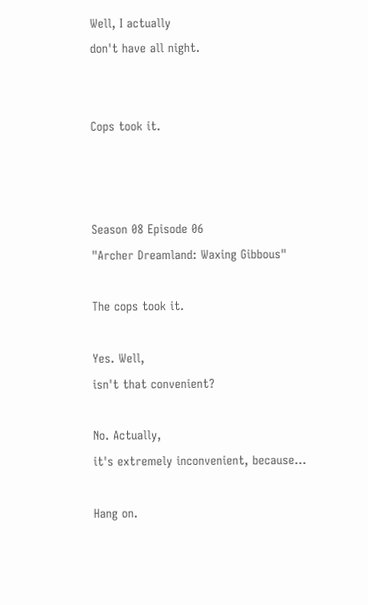Well, I actually
don't have all night.


Cops took it.



Season 08 Episode 06
"Archer Dreamland: Waxing Gibbous"

The cops took it.

Yes. Well,
isn't that convenient?

No. Actually,
it's extremely inconvenient, because...

Hang on.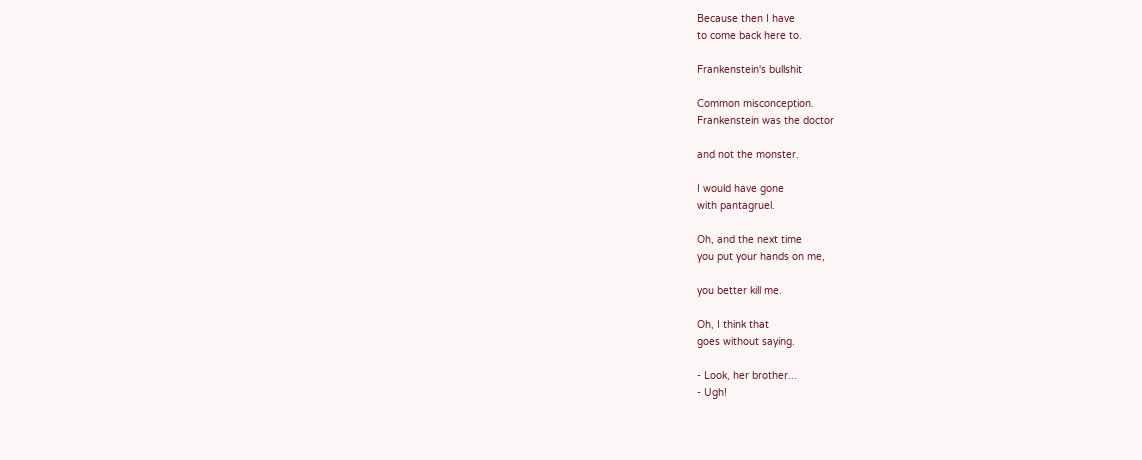Because then I have
to come back here to.

Frankenstein's bullshit

Common misconception.
Frankenstein was the doctor

and not the monster.

I would have gone
with pantagruel.

Oh, and the next time
you put your hands on me,

you better kill me.

Oh, I think that
goes without saying.

- Look, her brother...
- Ugh!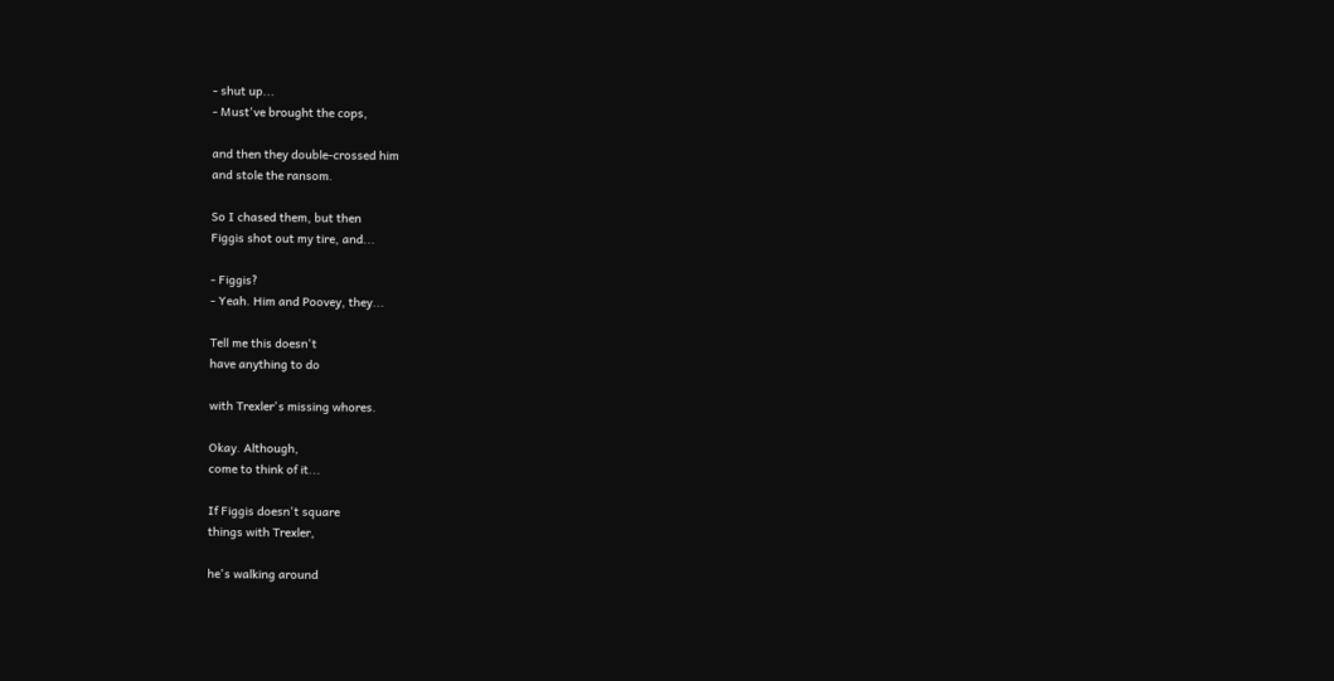- shut up...
- Must've brought the cops,

and then they double-crossed him
and stole the ransom.

So I chased them, but then
Figgis shot out my tire, and...

- Figgis?
- Yeah. Him and Poovey, they...

Tell me this doesn't
have anything to do

with Trexler's missing whores.

Okay. Although,
come to think of it...

If Figgis doesn't square
things with Trexler,

he's walking around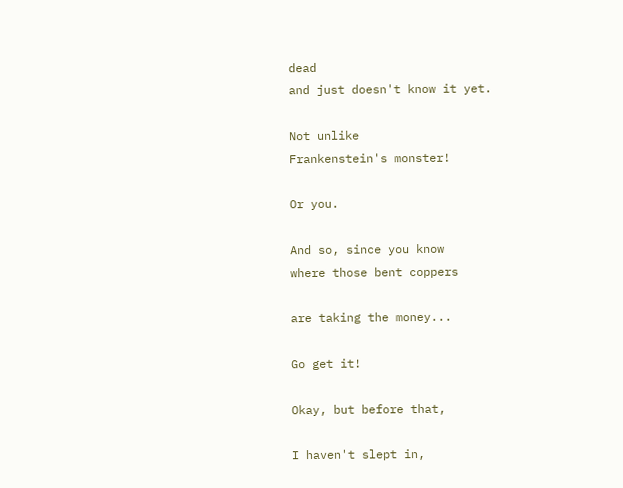dead
and just doesn't know it yet.

Not unlike
Frankenstein's monster!

Or you.

And so, since you know
where those bent coppers

are taking the money...

Go get it!

Okay, but before that,

I haven't slept in,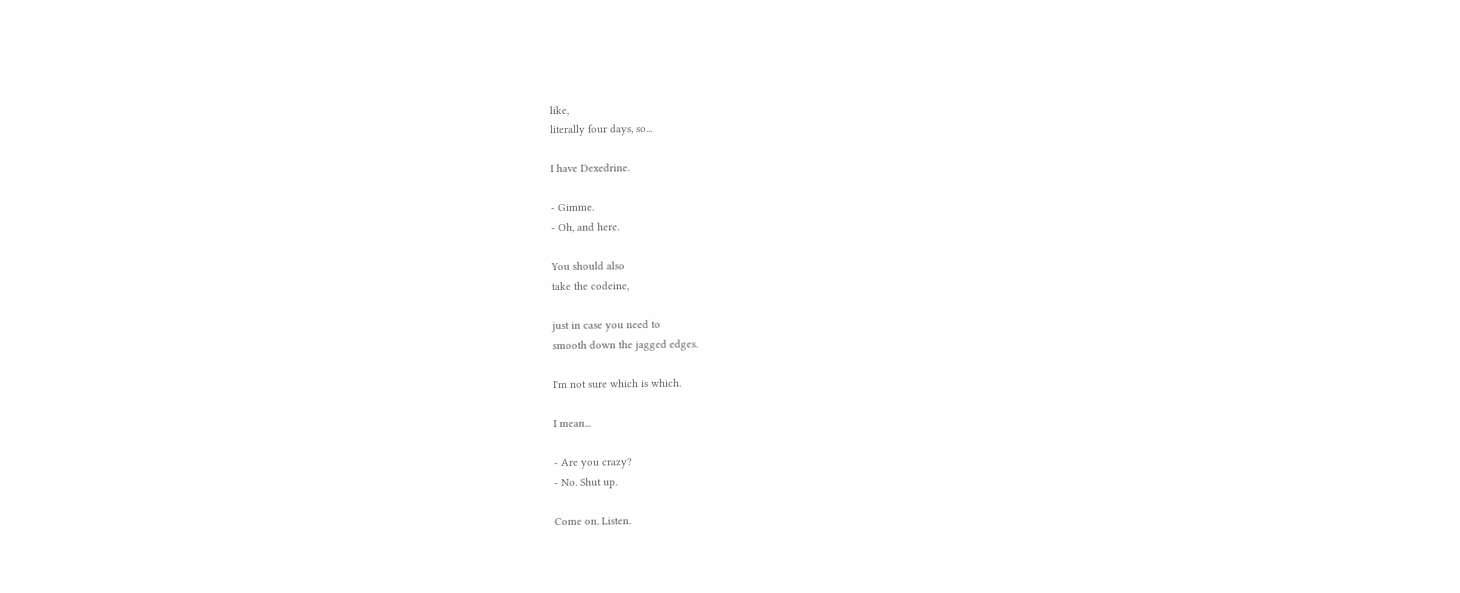like,
literally four days, so...

I have Dexedrine.

- Gimme.
- Oh, and here.

You should also
take the codeine,

just in case you need to
smooth down the jagged edges.

I'm not sure which is which.

I mean...

- Are you crazy?
- No. Shut up.

Come on. Listen.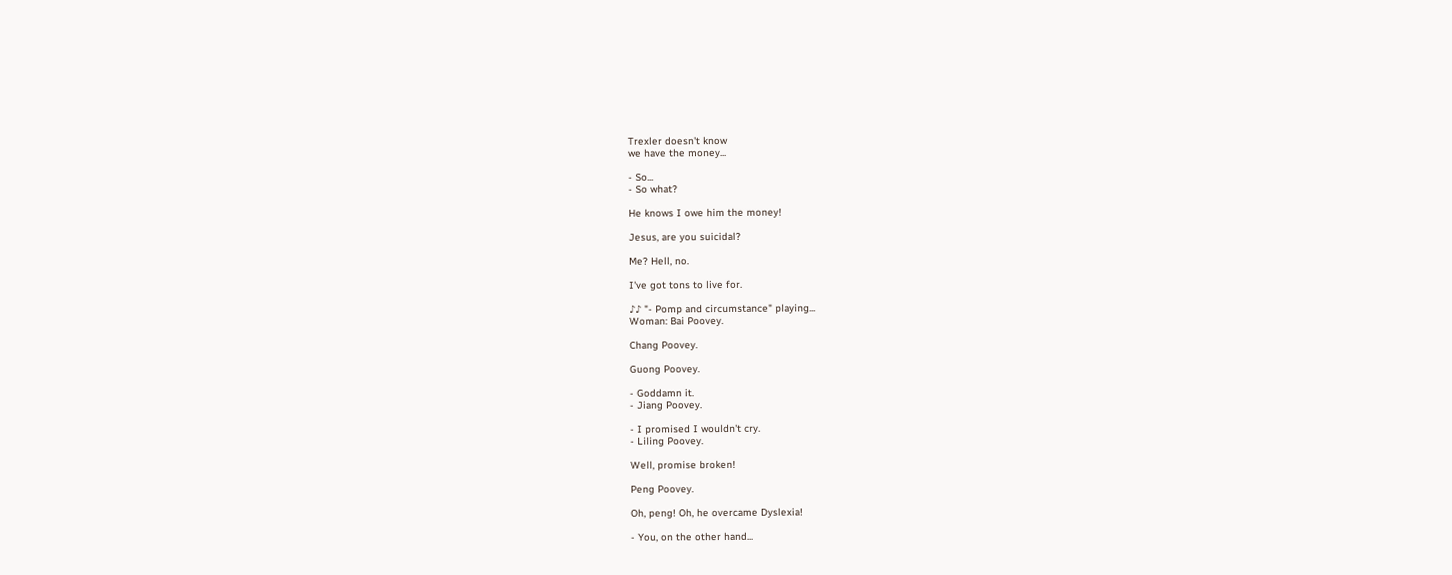Trexler doesn't know
we have the money...

- So...
- So what?

He knows I owe him the money!

Jesus, are you suicidal?

Me? Hell, no.

I've got tons to live for.

♪♪ "- Pomp and circumstance" playing...
Woman: Bai Poovey.

Chang Poovey.

Guong Poovey.

- Goddamn it.
- Jiang Poovey.

- I promised I wouldn't cry.
- Liling Poovey.

Well, promise broken!

Peng Poovey.

Oh, peng! Oh, he overcame Dyslexia!

- You, on the other hand...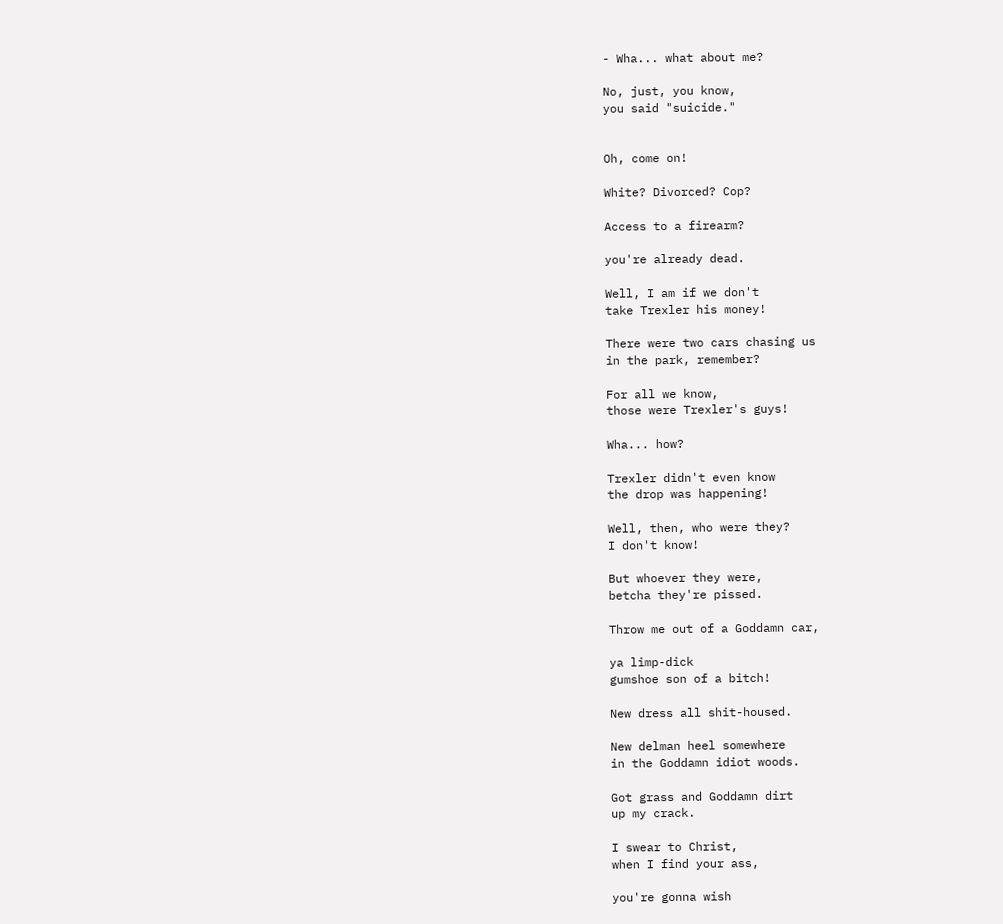- Wha... what about me?

No, just, you know,
you said "suicide."


Oh, come on!

White? Divorced? Cop?

Access to a firearm?

you're already dead.

Well, I am if we don't
take Trexler his money!

There were two cars chasing us
in the park, remember?

For all we know,
those were Trexler's guys!

Wha... how?

Trexler didn't even know
the drop was happening!

Well, then, who were they?
I don't know!

But whoever they were,
betcha they're pissed.

Throw me out of a Goddamn car,

ya limp-dick
gumshoe son of a bitch!

New dress all shit-housed.

New delman heel somewhere
in the Goddamn idiot woods.

Got grass and Goddamn dirt
up my crack.

I swear to Christ,
when I find your ass,

you're gonna wish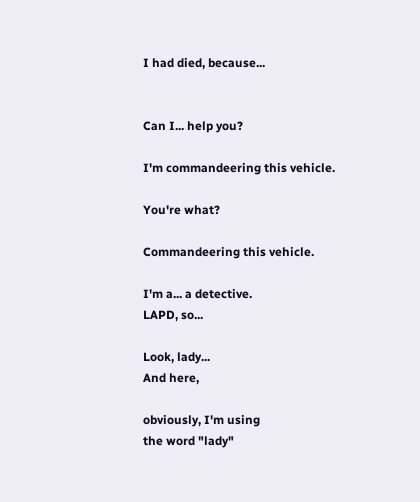I had died, because...


Can I... help you?

I'm commandeering this vehicle.

You're what?

Commandeering this vehicle.

I'm a... a detective.
LAPD, so...

Look, lady...
And here,

obviously, I'm using
the word "lady"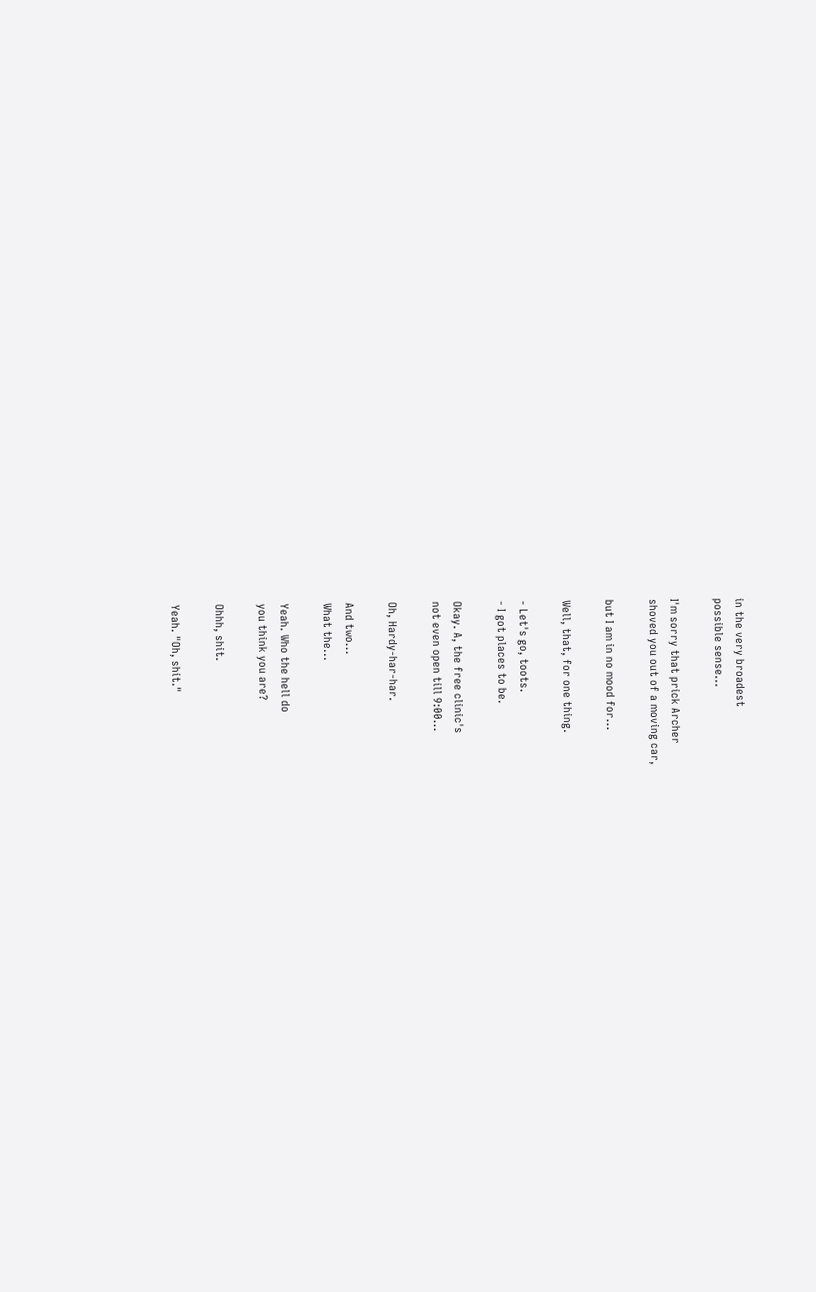in the very broadest
possible sense...

I'm sorry that prick Archer
shoved you out of a moving car,

but I am in no mood for...

Well, that, for one thing.

- Let's go, toots.
- I got places to be.

Okay. A, the free clinic's
not even open till 9:00...

Oh, Hardy-har-har.

And two...
What the...

Yeah. Who the hell do
you think you are?

Ohhh, shit.

Yeah. "Oh, shit."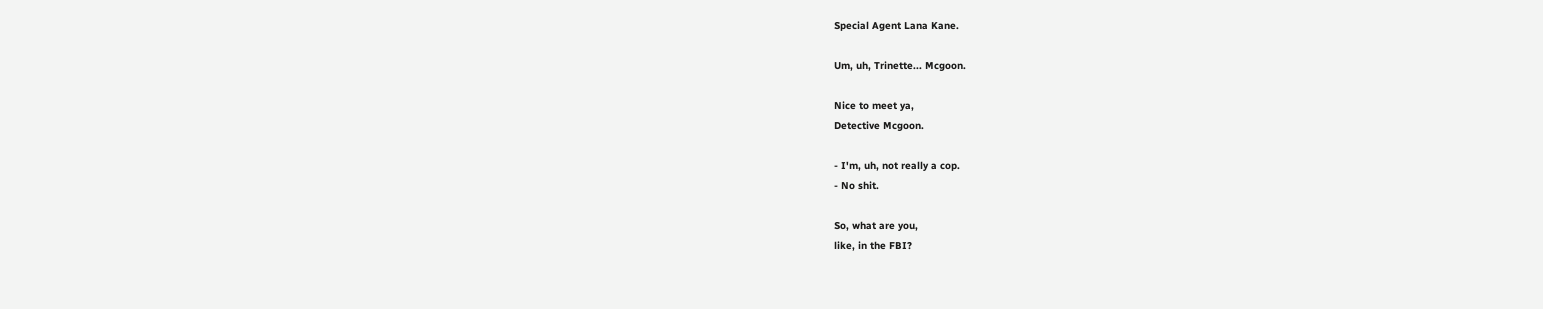Special Agent Lana Kane.

Um, uh, Trinette... Mcgoon.

Nice to meet ya,
Detective Mcgoon.

- I'm, uh, not really a cop.
- No shit.

So, what are you,
like, in the FBI?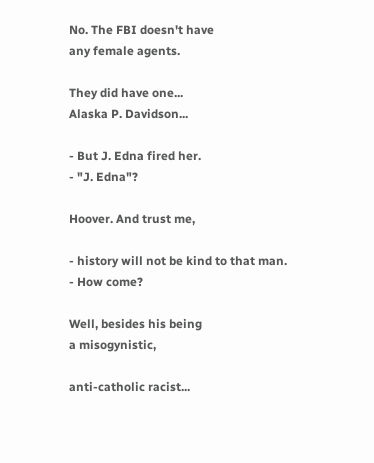No. The FBI doesn't have
any female agents.

They did have one...
Alaska P. Davidson...

- But J. Edna fired her.
- "J. Edna"?

Hoover. And trust me,

- history will not be kind to that man.
- How come?

Well, besides his being
a misogynistic,

anti-catholic racist...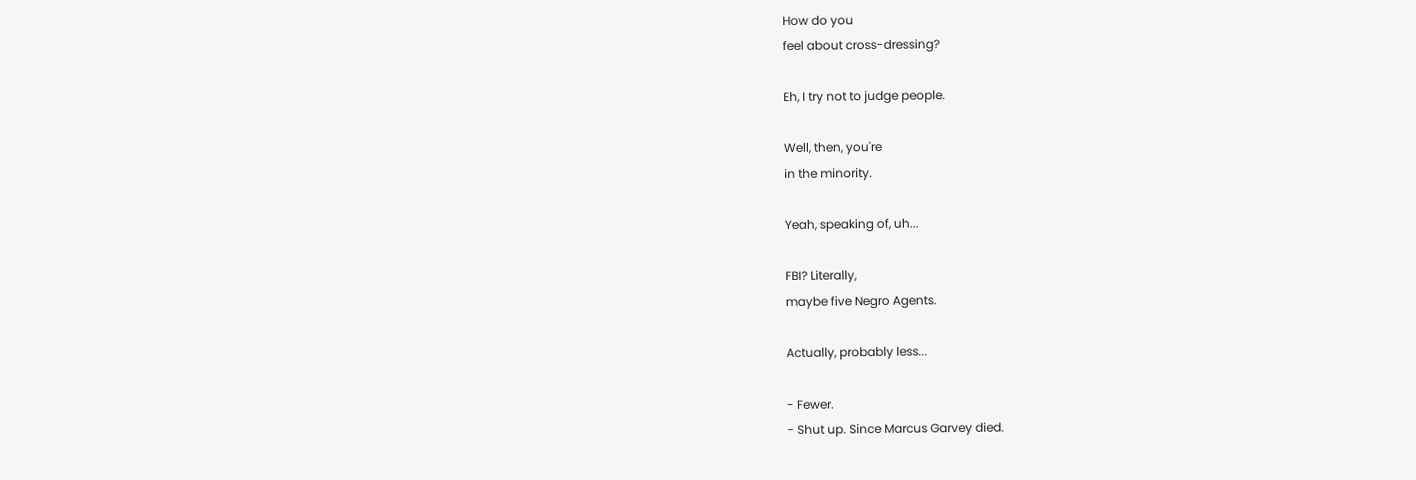How do you
feel about cross-dressing?

Eh, I try not to judge people.

Well, then, you're
in the minority.

Yeah, speaking of, uh...

FBI? Literally,
maybe five Negro Agents.

Actually, probably less...

- Fewer.
- Shut up. Since Marcus Garvey died.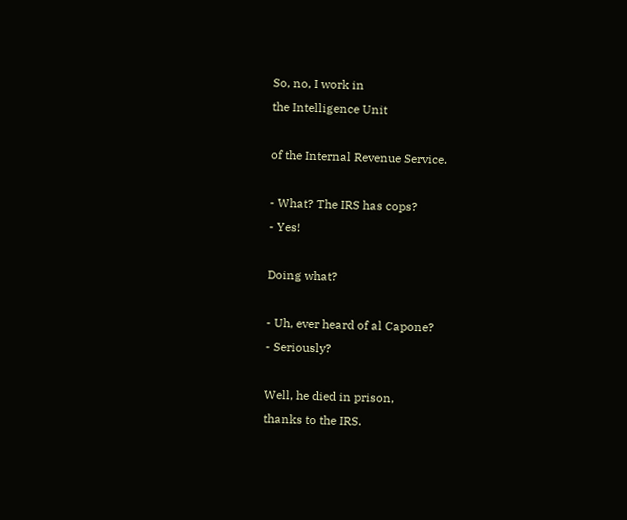So, no, I work in
the Intelligence Unit

of the Internal Revenue Service.

- What? The IRS has cops?
- Yes!

Doing what?

- Uh, ever heard of al Capone?
- Seriously?

Well, he died in prison,
thanks to the IRS.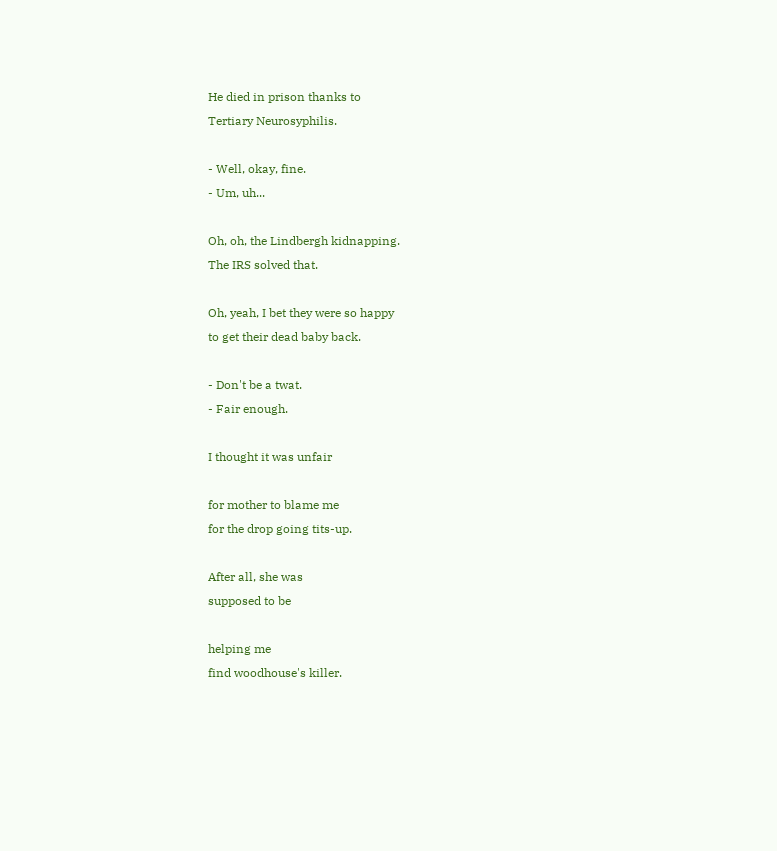He died in prison thanks to
Tertiary Neurosyphilis.

- Well, okay, fine.
- Um, uh...

Oh, oh, the Lindbergh kidnapping.
The IRS solved that.

Oh, yeah, I bet they were so happy
to get their dead baby back.

- Don't be a twat.
- Fair enough.

I thought it was unfair

for mother to blame me
for the drop going tits-up.

After all, she was
supposed to be

helping me
find woodhouse's killer.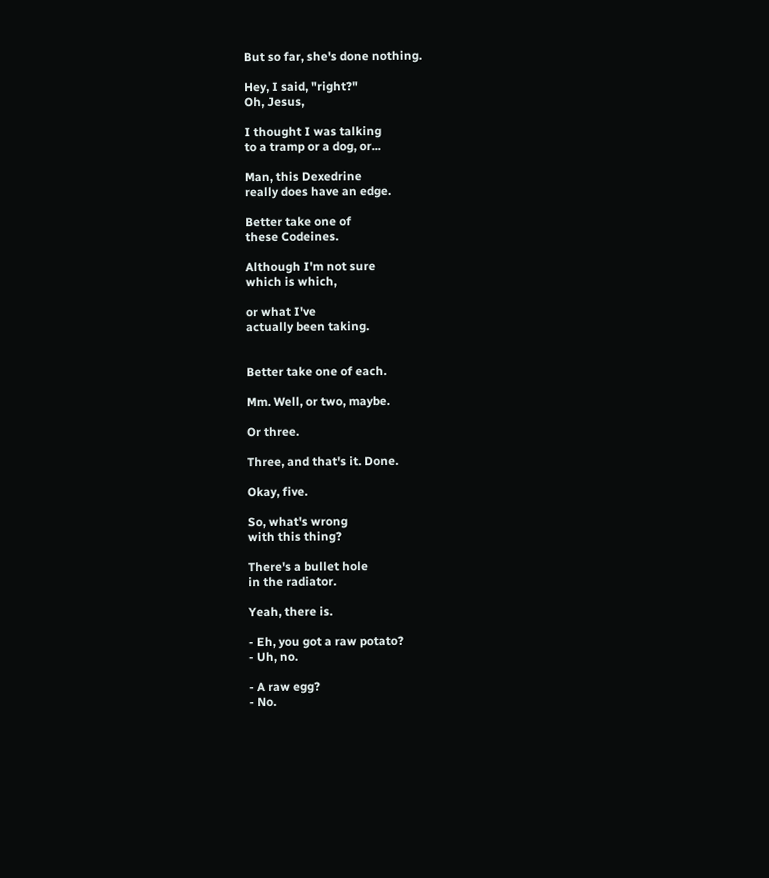But so far, she's done nothing.

Hey, I said, "right?"
Oh, Jesus,

I thought I was talking
to a tramp or a dog, or...

Man, this Dexedrine
really does have an edge.

Better take one of
these Codeines.

Although I'm not sure
which is which,

or what I've
actually been taking.


Better take one of each.

Mm. Well, or two, maybe.

Or three.

Three, and that's it. Done.

Okay, five.

So, what's wrong
with this thing?

There's a bullet hole
in the radiator.

Yeah, there is.

- Eh, you got a raw potato?
- Uh, no.

- A raw egg?
- No.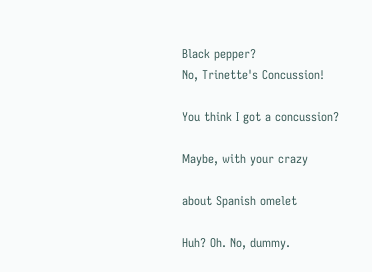Black pepper?
No, Trinette's Concussion!

You think I got a concussion?

Maybe, with your crazy

about Spanish omelet

Huh? Oh. No, dummy.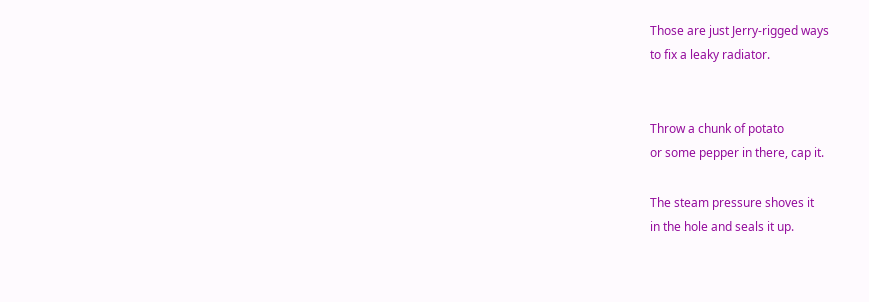Those are just Jerry-rigged ways
to fix a leaky radiator.


Throw a chunk of potato
or some pepper in there, cap it.

The steam pressure shoves it
in the hole and seals it up.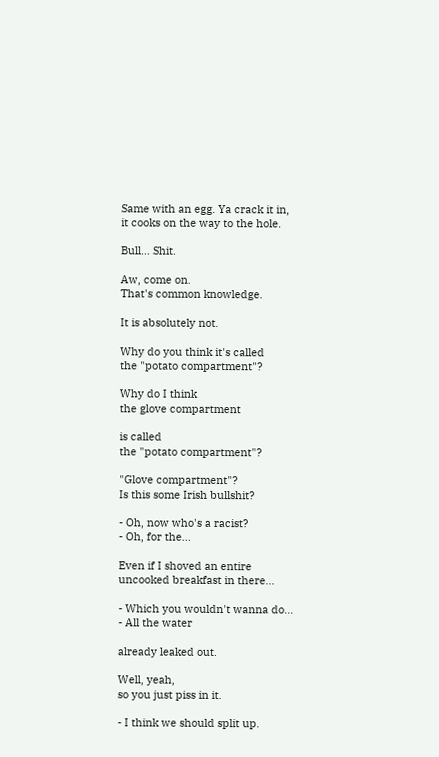Same with an egg. Ya crack it in,
it cooks on the way to the hole.

Bull... Shit.

Aw, come on.
That's common knowledge.

It is absolutely not.

Why do you think it's called
the "potato compartment"?

Why do I think
the glove compartment

is called
the "potato compartment"?

"Glove compartment"?
Is this some Irish bullshit?

- Oh, now who's a racist?
- Oh, for the...

Even if I shoved an entire
uncooked breakfast in there...

- Which you wouldn't wanna do...
- All the water

already leaked out.

Well, yeah,
so you just piss in it.

- I think we should split up.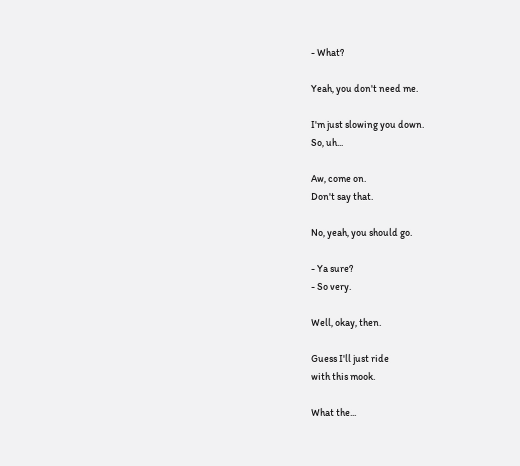- What?

Yeah, you don't need me.

I'm just slowing you down.
So, uh...

Aw, come on.
Don't say that.

No, yeah, you should go.

- Ya sure?
- So very.

Well, okay, then.

Guess I'll just ride
with this mook.

What the...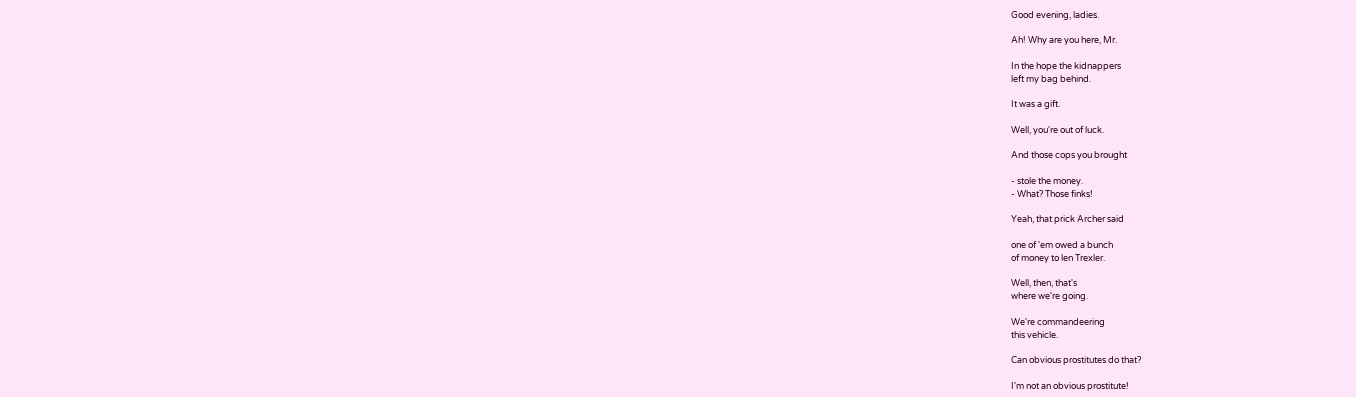Good evening, ladies.

Ah! Why are you here, Mr.

In the hope the kidnappers
left my bag behind.

It was a gift.

Well, you're out of luck.

And those cops you brought

- stole the money.
- What? Those finks!

Yeah, that prick Archer said

one of 'em owed a bunch
of money to len Trexler.

Well, then, that's
where we're going.

We're commandeering
this vehicle.

Can obvious prostitutes do that?

I'm not an obvious prostitute!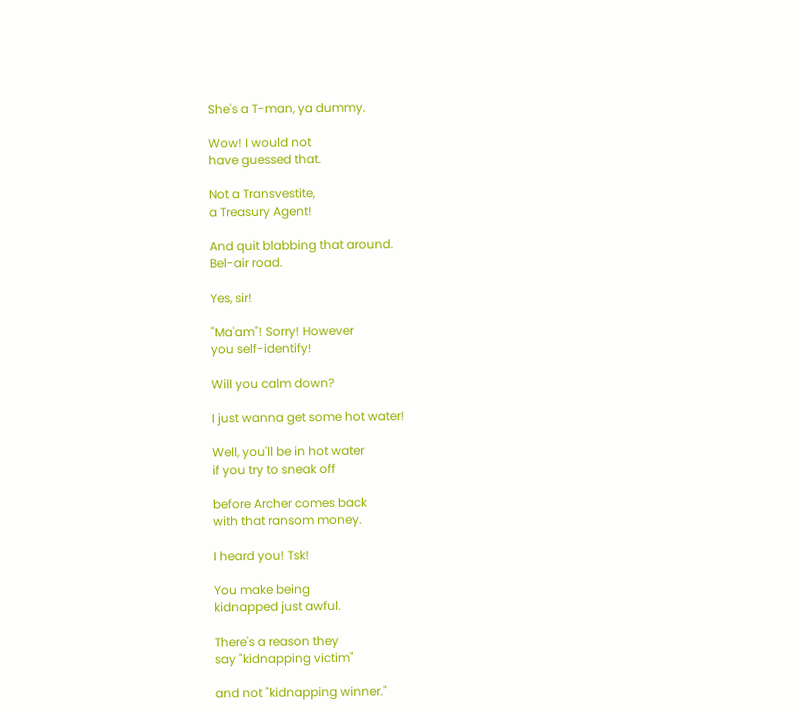She's a T-man, ya dummy.

Wow! I would not
have guessed that.

Not a Transvestite,
a Treasury Agent!

And quit blabbing that around.
Bel-air road.

Yes, sir!

"Ma'am"! Sorry! However
you self-identify!

Will you calm down?

I just wanna get some hot water!

Well, you'll be in hot water
if you try to sneak off

before Archer comes back
with that ransom money.

I heard you! Tsk!

You make being
kidnapped just awful.

There's a reason they
say "kidnapping victim"

and not "kidnapping winner."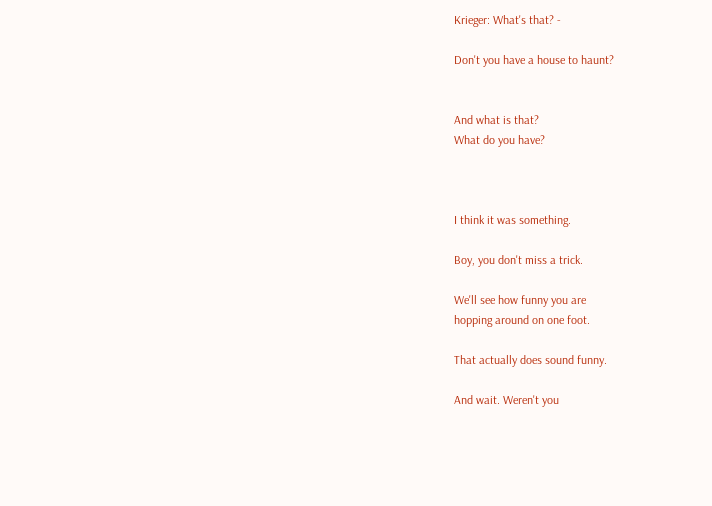Krieger: What's that? -

Don't you have a house to haunt?


And what is that?
What do you have?



I think it was something.

Boy, you don't miss a trick.

We'll see how funny you are
hopping around on one foot.

That actually does sound funny.

And wait. Weren't you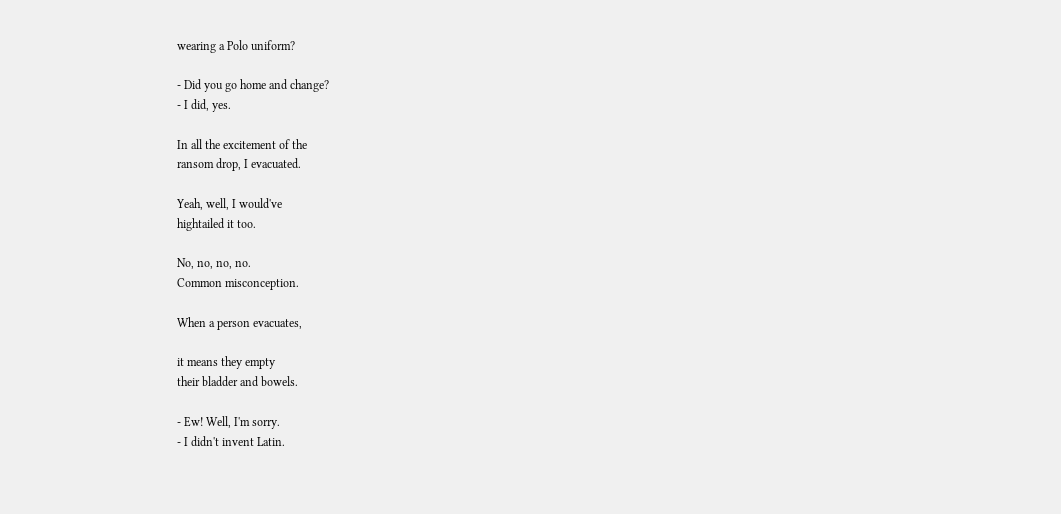wearing a Polo uniform?

- Did you go home and change?
- I did, yes.

In all the excitement of the
ransom drop, I evacuated.

Yeah, well, I would've
hightailed it too.

No, no, no, no.
Common misconception.

When a person evacuates,

it means they empty
their bladder and bowels.

- Ew! Well, I'm sorry.
- I didn't invent Latin.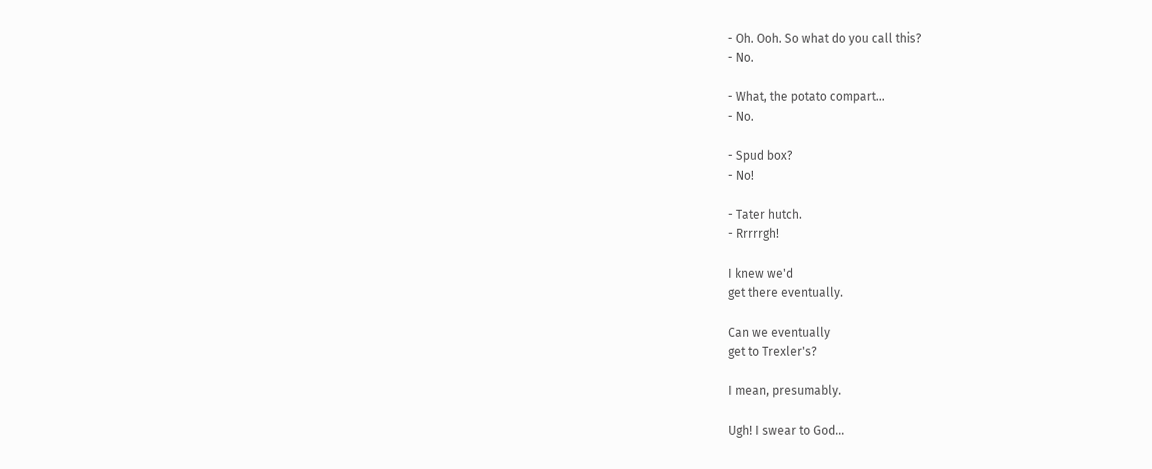- Oh. Ooh. So what do you call this?
- No.

- What, the potato compart...
- No.

- Spud box?
- No!

- Tater hutch.
- Rrrrrgh!

I knew we'd
get there eventually.

Can we eventually
get to Trexler's?

I mean, presumably.

Ugh! I swear to God...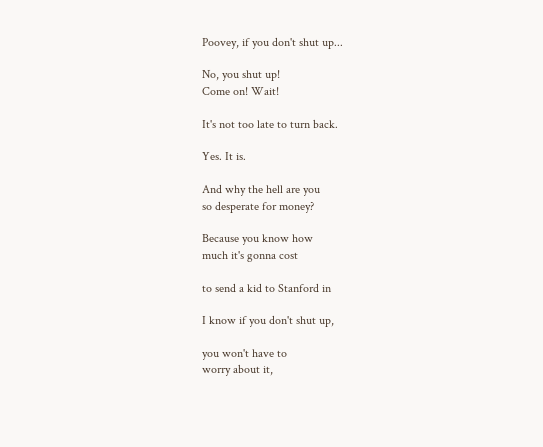Poovey, if you don't shut up...

No, you shut up!
Come on! Wait!

It's not too late to turn back.

Yes. It is.

And why the hell are you
so desperate for money?

Because you know how
much it's gonna cost

to send a kid to Stanford in

I know if you don't shut up,

you won't have to
worry about it,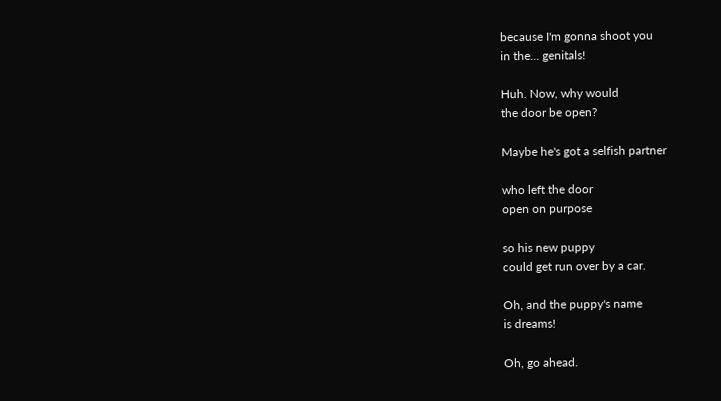because I'm gonna shoot you
in the... genitals!

Huh. Now, why would
the door be open?

Maybe he's got a selfish partner

who left the door
open on purpose

so his new puppy
could get run over by a car.

Oh, and the puppy's name
is dreams!

Oh, go ahead.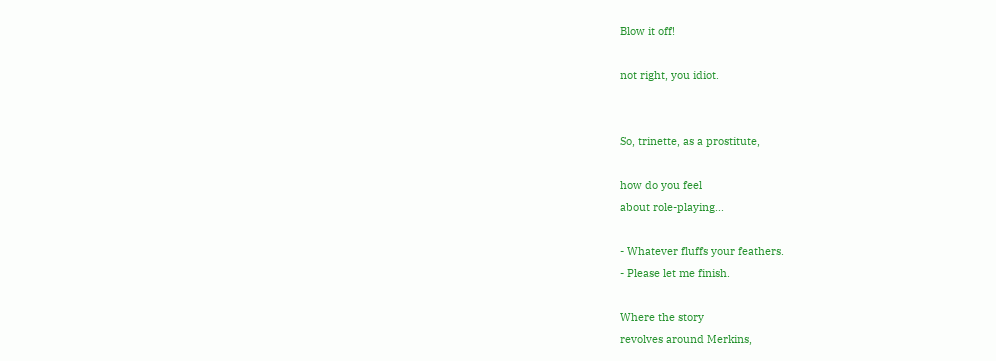Blow it off!

not right, you idiot.


So, trinette, as a prostitute,

how do you feel
about role-playing...

- Whatever fluffs your feathers.
- Please let me finish.

Where the story
revolves around Merkins,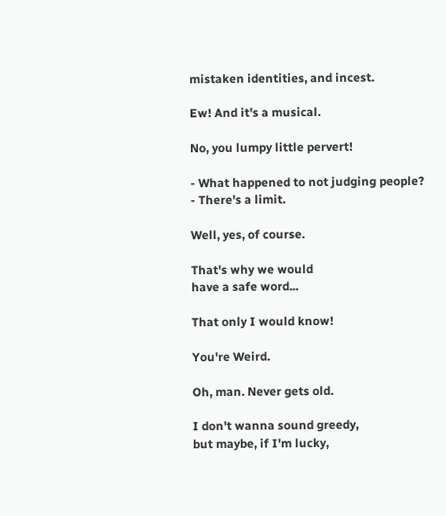mistaken identities, and incest.

Ew! And it's a musical.

No, you lumpy little pervert!

- What happened to not judging people?
- There's a limit.

Well, yes, of course.

That's why we would
have a safe word...

That only I would know!

You're Weird.

Oh, man. Never gets old.

I don't wanna sound greedy,
but maybe, if I'm lucky,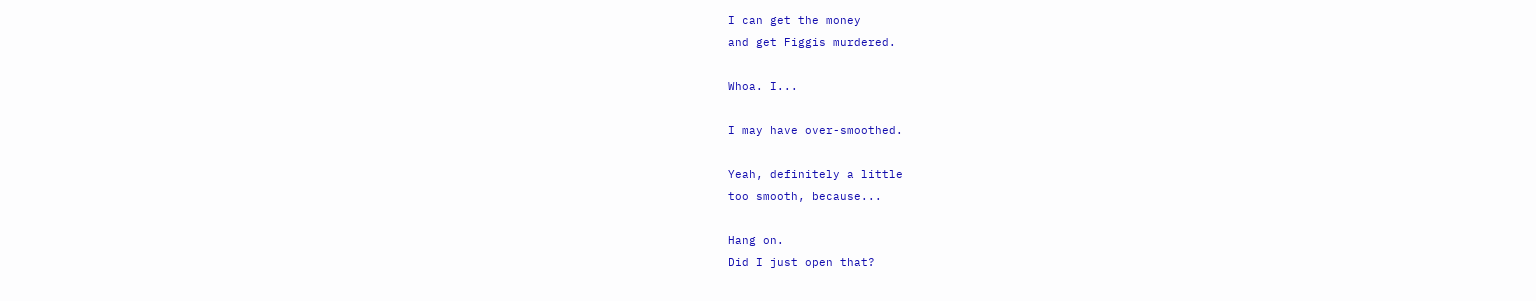I can get the money
and get Figgis murdered.

Whoa. I...

I may have over-smoothed.

Yeah, definitely a little
too smooth, because...

Hang on.
Did I just open that?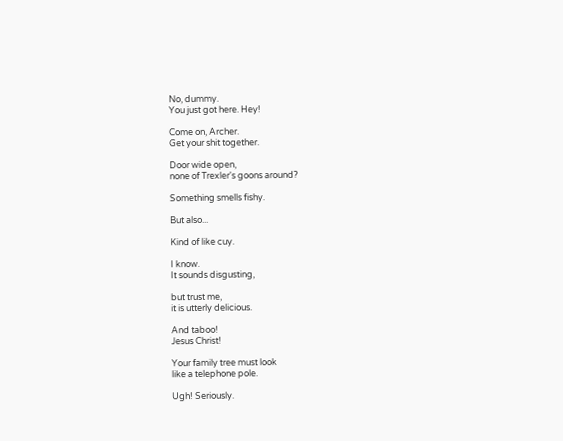No, dummy.
You just got here. Hey!

Come on, Archer.
Get your shit together.

Door wide open,
none of Trexler's goons around?

Something smells fishy.

But also...

Kind of like cuy.

I know.
It sounds disgusting,

but trust me,
it is utterly delicious.

And taboo!
Jesus Christ!

Your family tree must look
like a telephone pole.

Ugh! Seriously.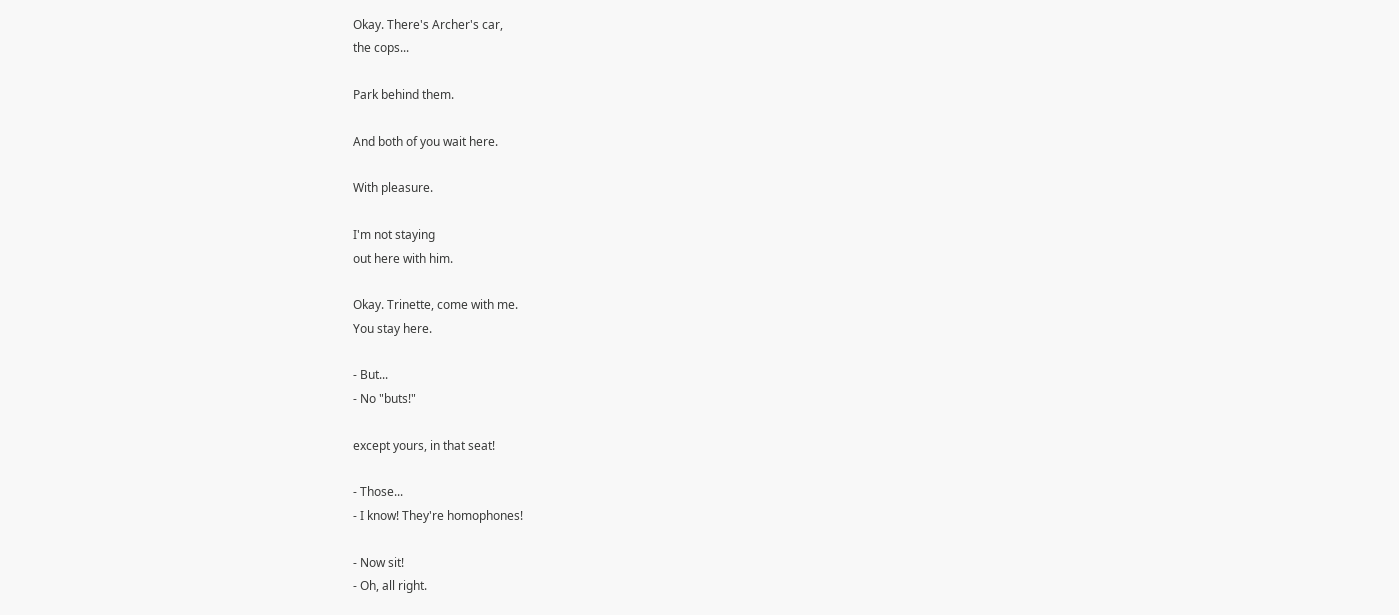Okay. There's Archer's car,
the cops...

Park behind them.

And both of you wait here.

With pleasure.

I'm not staying
out here with him.

Okay. Trinette, come with me.
You stay here.

- But...
- No "buts!"

except yours, in that seat!

- Those...
- I know! They're homophones!

- Now sit!
- Oh, all right.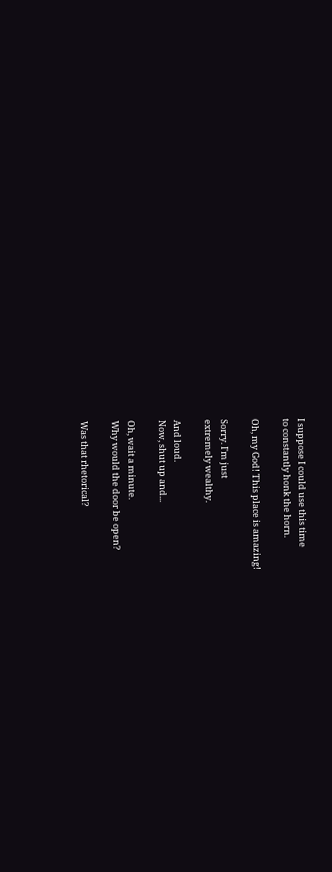I suppose I could use this time
to constantly honk the horn.

Oh, my God! This place is amazing!

Sorry. I'm just
extremely wealthy.

And loud.
Now, shut up and...

Oh, wait a minute.
Why would the door be open?

Was that rhetorical?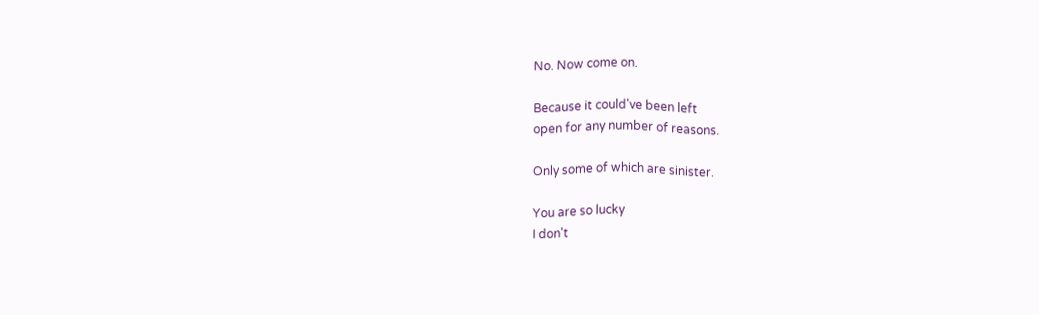No. Now come on.

Because it could've been left
open for any number of reasons.

Only some of which are sinister.

You are so lucky
I don't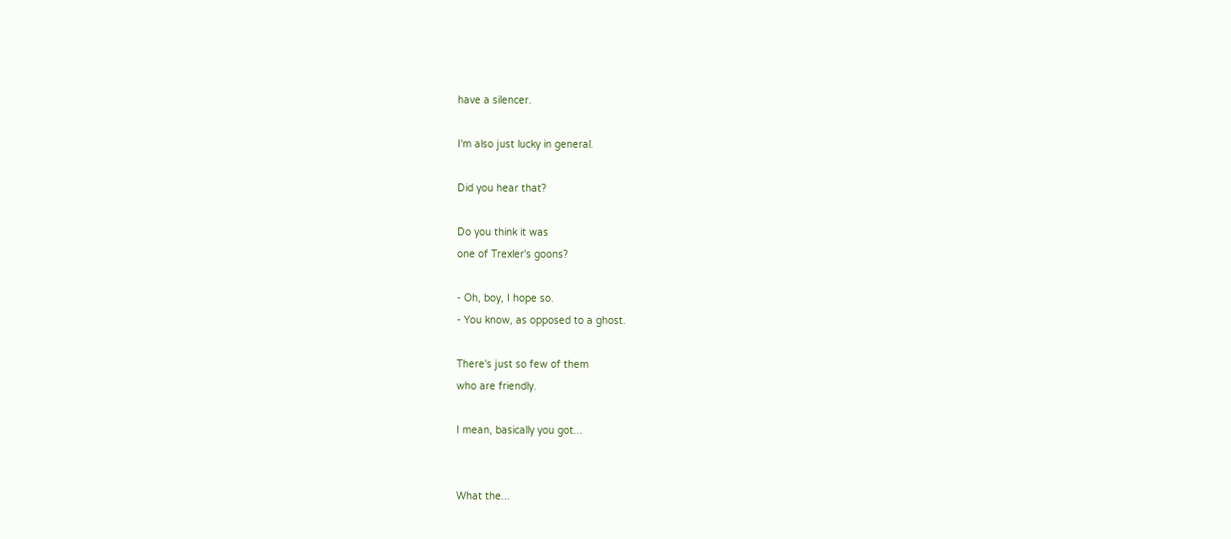have a silencer.

I'm also just lucky in general.

Did you hear that?

Do you think it was
one of Trexler's goons?

- Oh, boy, I hope so.
- You know, as opposed to a ghost.

There's just so few of them
who are friendly.

I mean, basically you got...


What the...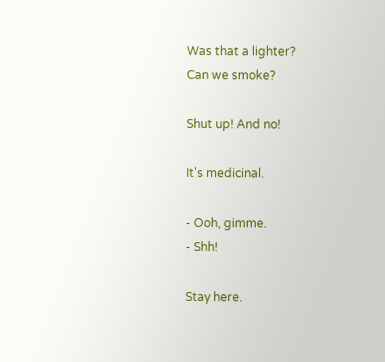Was that a lighter?
Can we smoke?

Shut up! And no!

It's medicinal.

- Ooh, gimme.
- Shh!

Stay here.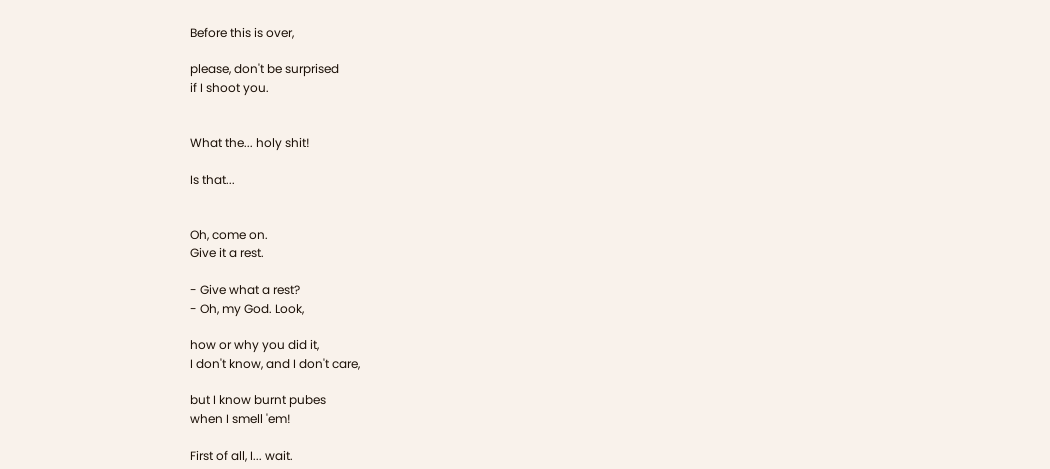Before this is over,

please, don't be surprised
if I shoot you.


What the... holy shit!

Is that...


Oh, come on.
Give it a rest.

- Give what a rest?
- Oh, my God. Look,

how or why you did it,
I don't know, and I don't care,

but I know burnt pubes
when I smell 'em!

First of all, I... wait.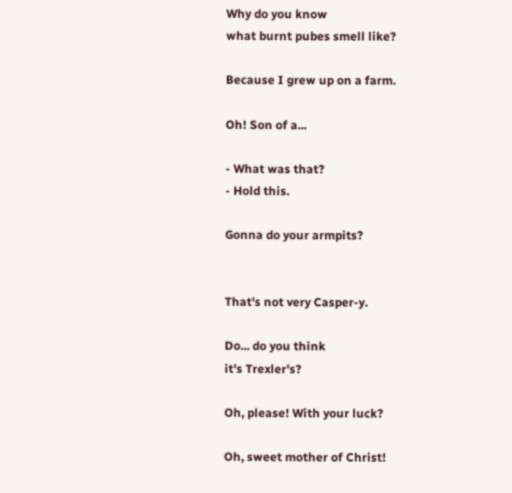Why do you know
what burnt pubes smell like?

Because I grew up on a farm.

Oh! Son of a...

- What was that?
- Hold this.

Gonna do your armpits?


That's not very Casper-y.

Do... do you think
it's Trexler's?

Oh, please! With your luck?

Oh, sweet mother of Christ!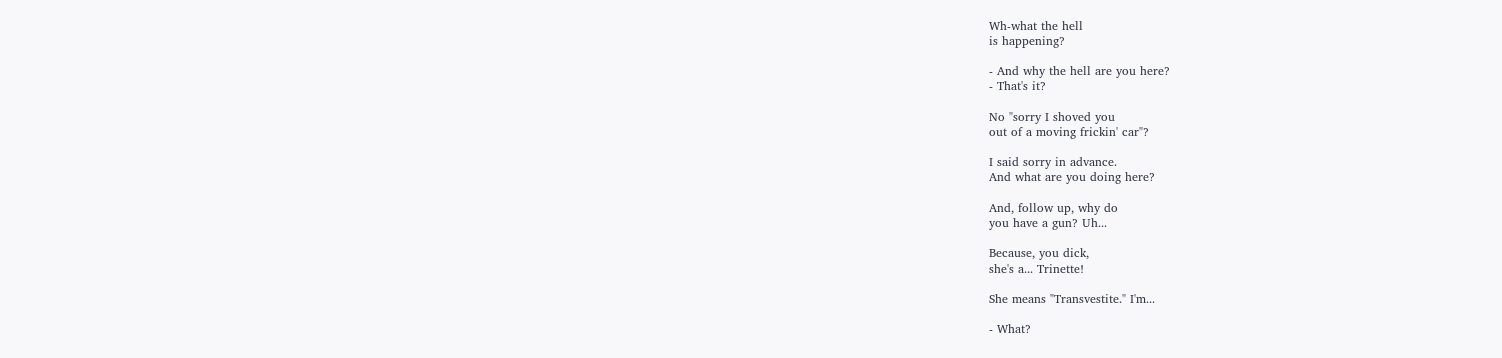Wh-what the hell
is happening?

- And why the hell are you here?
- That's it?

No "sorry I shoved you
out of a moving frickin' car"?

I said sorry in advance.
And what are you doing here?

And, follow up, why do
you have a gun? Uh...

Because, you dick,
she's a... Trinette!

She means "Transvestite." I'm...

- What?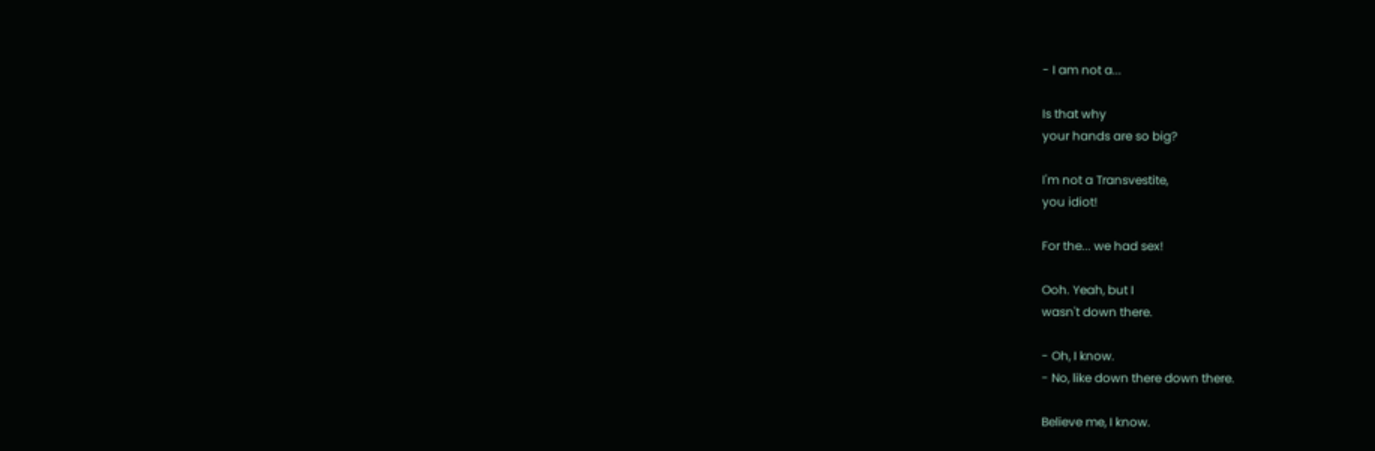- I am not a...

Is that why
your hands are so big?

I'm not a Transvestite,
you idiot!

For the... we had sex!

Ooh. Yeah, but I
wasn't down there.

- Oh, I know.
- No, like down there down there.

Believe me, I know.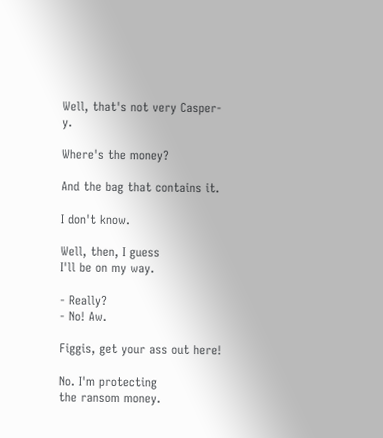Well, that's not very Casper-y.

Where's the money?

And the bag that contains it.

I don't know.

Well, then, I guess
I'll be on my way.

- Really?
- No! Aw.

Figgis, get your ass out here!

No. I'm protecting
the ransom money.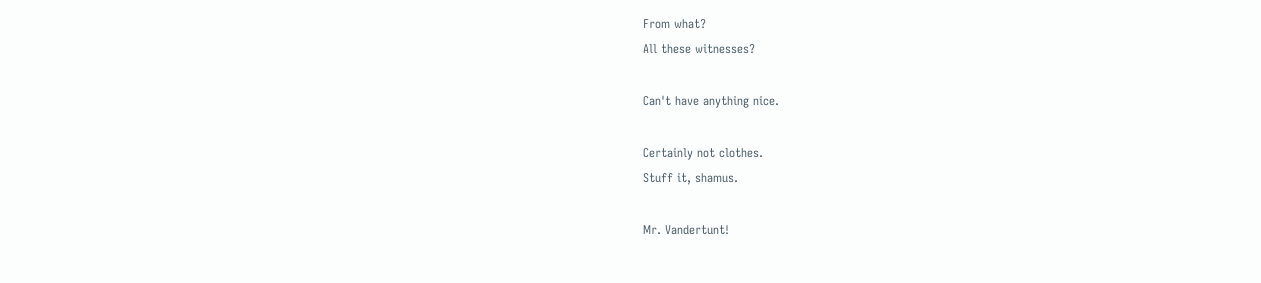From what?
All these witnesses?

Can't have anything nice.

Certainly not clothes.
Stuff it, shamus.

Mr. Vandertunt!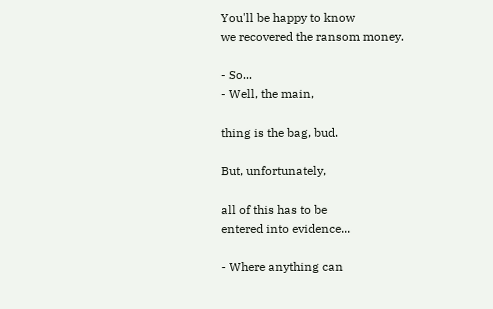You'll be happy to know
we recovered the ransom money.

- So...
- Well, the main,

thing is the bag, bud.

But, unfortunately,

all of this has to be
entered into evidence...

- Where anything can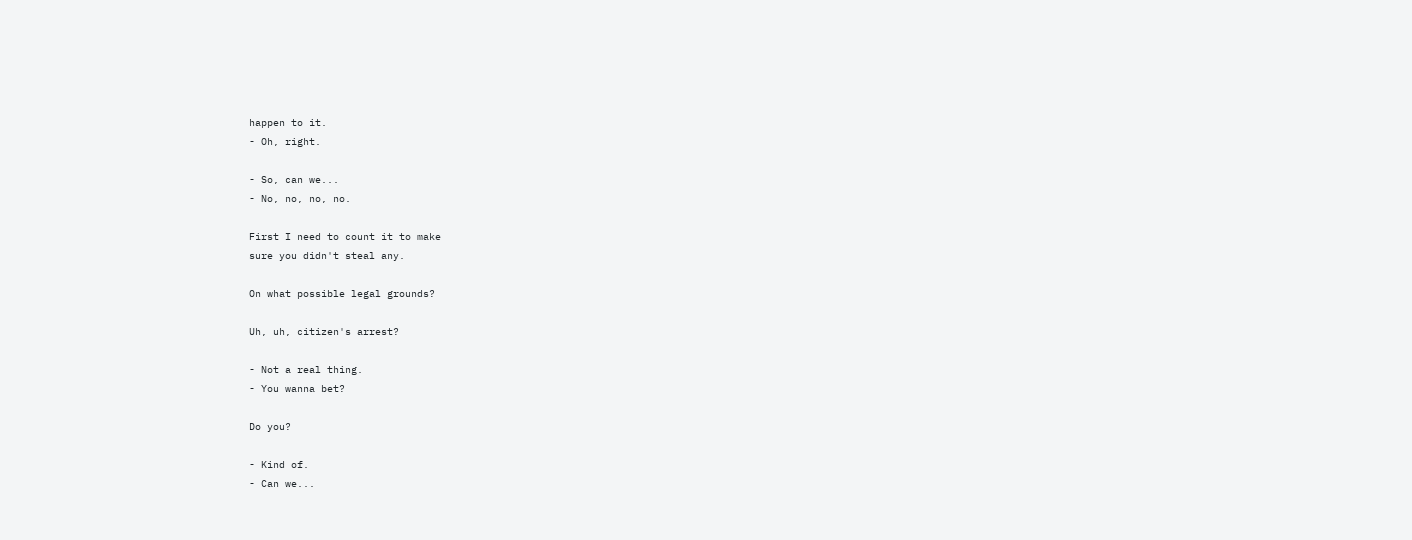happen to it.
- Oh, right.

- So, can we...
- No, no, no, no.

First I need to count it to make
sure you didn't steal any.

On what possible legal grounds?

Uh, uh, citizen's arrest?

- Not a real thing.
- You wanna bet?

Do you?

- Kind of.
- Can we...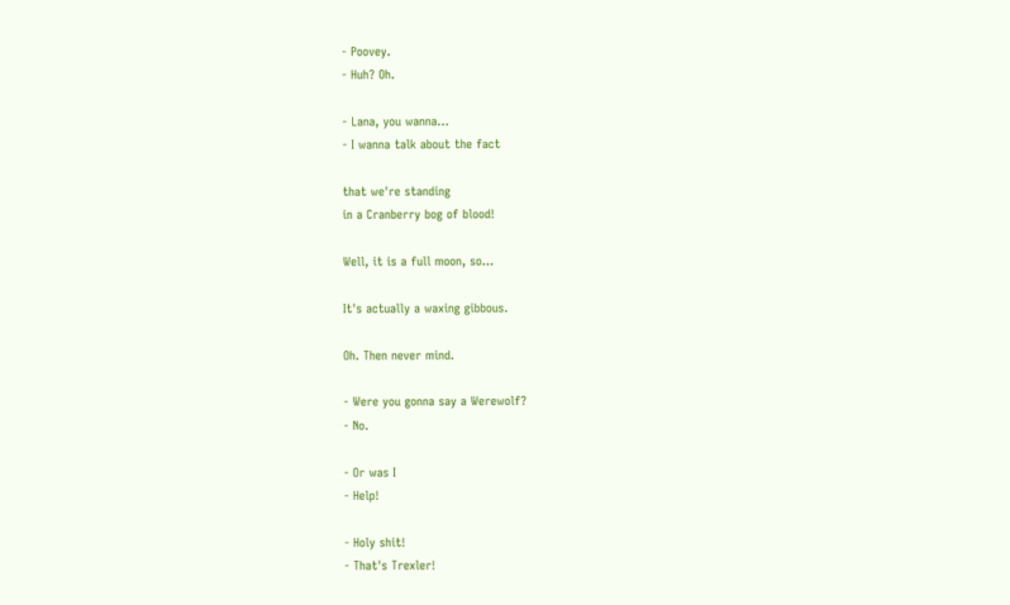- Poovey.
- Huh? Oh.

- Lana, you wanna...
- I wanna talk about the fact

that we're standing
in a Cranberry bog of blood!

Well, it is a full moon, so...

It's actually a waxing gibbous.

Oh. Then never mind.

- Were you gonna say a Werewolf?
- No.

- Or was I
- Help!

- Holy shit!
- That's Trexler!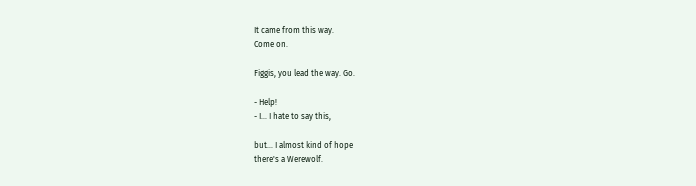It came from this way.
Come on.

Figgis, you lead the way. Go.

- Help!
- I... I hate to say this,

but... I almost kind of hope
there's a Werewolf.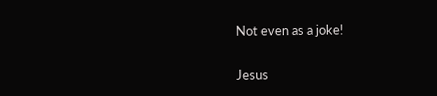Not even as a joke!

Jesus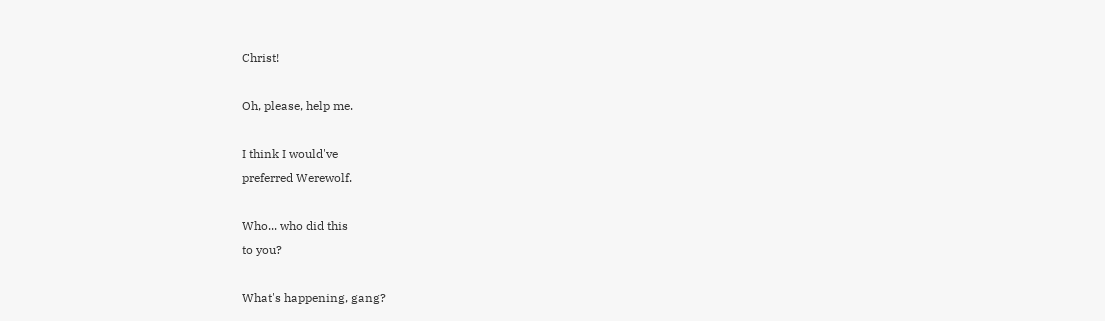Christ!

Oh, please, help me.

I think I would've
preferred Werewolf.

Who... who did this
to you?

What's happening, gang?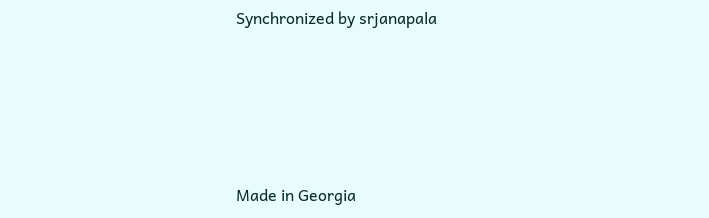Synchronized by srjanapala






Made in Georgia